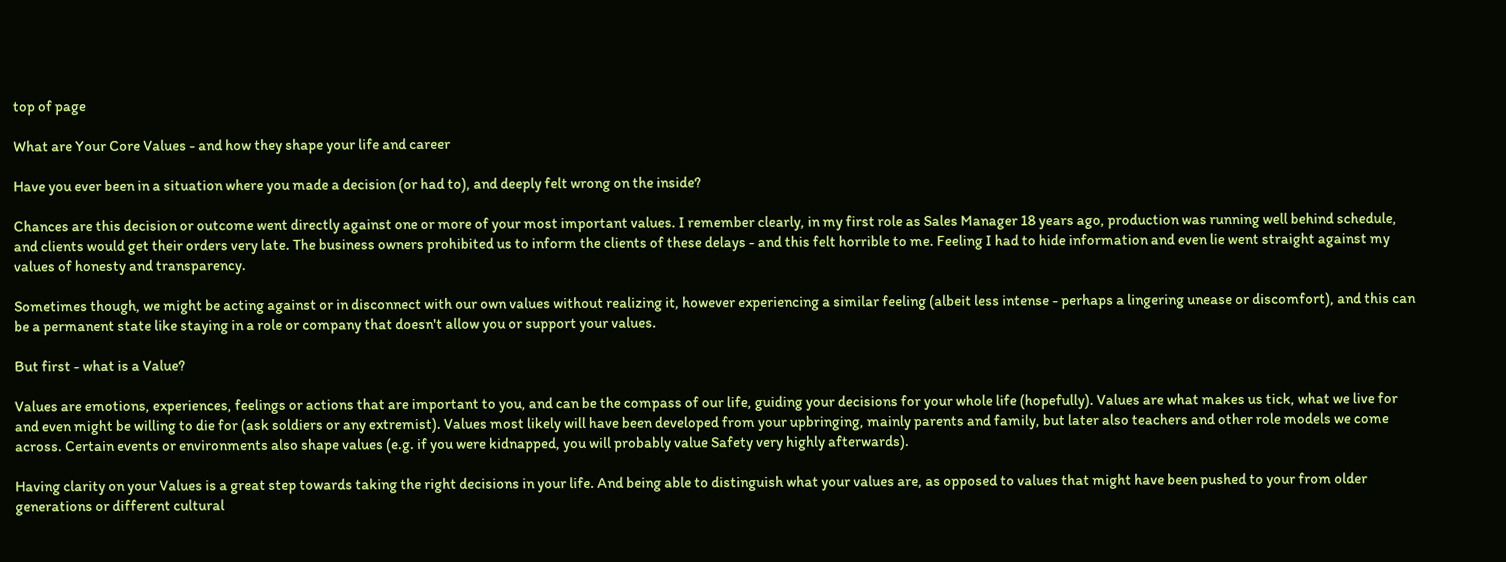top of page

What are Your Core Values - and how they shape your life and career

Have you ever been in a situation where you made a decision (or had to), and deeply felt wrong on the inside?

Chances are this decision or outcome went directly against one or more of your most important values. I remember clearly, in my first role as Sales Manager 18 years ago, production was running well behind schedule, and clients would get their orders very late. The business owners prohibited us to inform the clients of these delays - and this felt horrible to me. Feeling I had to hide information and even lie went straight against my values of honesty and transparency.

Sometimes though, we might be acting against or in disconnect with our own values without realizing it, however experiencing a similar feeling (albeit less intense - perhaps a lingering unease or discomfort), and this can be a permanent state like staying in a role or company that doesn't allow you or support your values.

But first - what is a Value?

Values are emotions, experiences, feelings or actions that are important to you, and can be the compass of our life, guiding your decisions for your whole life (hopefully). Values are what makes us tick, what we live for and even might be willing to die for (ask soldiers or any extremist). Values most likely will have been developed from your upbringing, mainly parents and family, but later also teachers and other role models we come across. Certain events or environments also shape values (e.g. if you were kidnapped, you will probably value Safety very highly afterwards).

Having clarity on your Values is a great step towards taking the right decisions in your life. And being able to distinguish what your values are, as opposed to values that might have been pushed to your from older generations or different cultural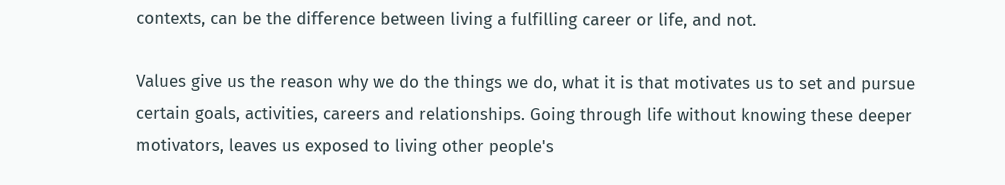contexts, can be the difference between living a fulfilling career or life, and not.

Values give us the reason why we do the things we do, what it is that motivates us to set and pursue certain goals, activities, careers and relationships. Going through life without knowing these deeper motivators, leaves us exposed to living other people's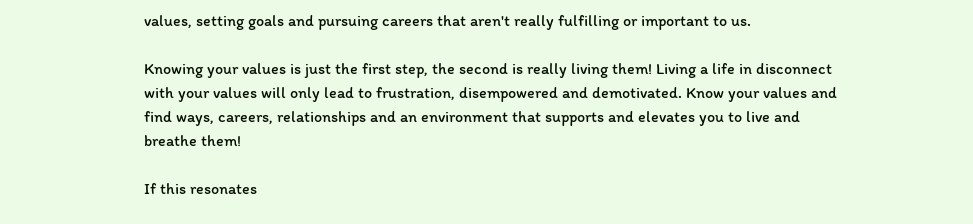values, setting goals and pursuing careers that aren't really fulfilling or important to us.

Knowing your values is just the first step, the second is really living them! Living a life in disconnect with your values will only lead to frustration, disempowered and demotivated. Know your values and find ways, careers, relationships and an environment that supports and elevates you to live and breathe them!

If this resonates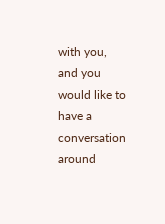with you, and you would like to have a conversation around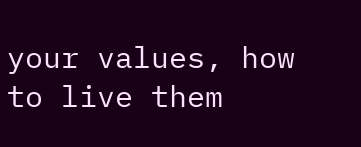your values, how to live them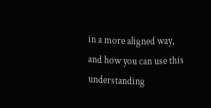in a more aligned way, and how you can use this understanding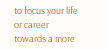to focus your life or career towards a more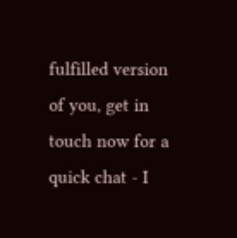fulfilled version of you, get in touch now for a quick chat - I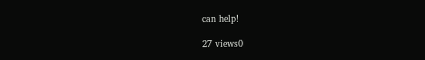can help!

27 views0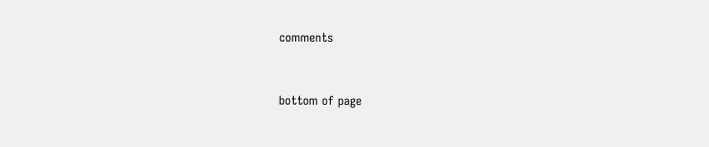comments


bottom of page